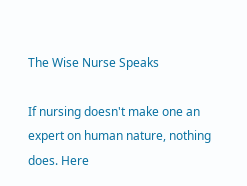The Wise Nurse Speaks

If nursing doesn't make one an expert on human nature, nothing does. Here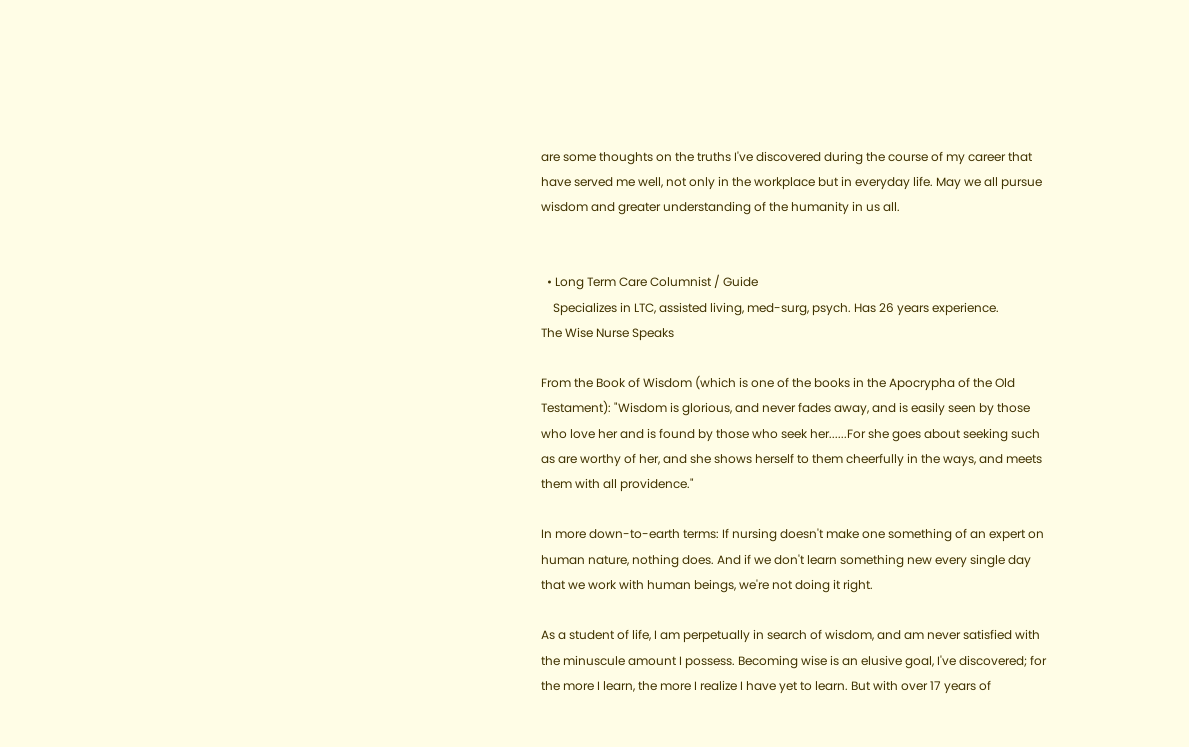are some thoughts on the truths I've discovered during the course of my career that have served me well, not only in the workplace but in everyday life. May we all pursue wisdom and greater understanding of the humanity in us all.


  • Long Term Care Columnist / Guide
    Specializes in LTC, assisted living, med-surg, psych. Has 26 years experience.
The Wise Nurse Speaks

From the Book of Wisdom (which is one of the books in the Apocrypha of the Old Testament): "Wisdom is glorious, and never fades away, and is easily seen by those who love her and is found by those who seek her......For she goes about seeking such as are worthy of her, and she shows herself to them cheerfully in the ways, and meets them with all providence."

In more down-to-earth terms: If nursing doesn't make one something of an expert on human nature, nothing does. And if we don't learn something new every single day that we work with human beings, we're not doing it right.

As a student of life, I am perpetually in search of wisdom, and am never satisfied with the minuscule amount I possess. Becoming wise is an elusive goal, I've discovered; for the more I learn, the more I realize I have yet to learn. But with over 17 years of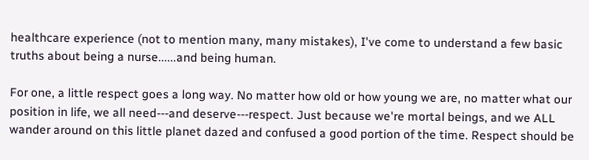healthcare experience (not to mention many, many mistakes), I've come to understand a few basic truths about being a nurse......and being human.

For one, a little respect goes a long way. No matter how old or how young we are, no matter what our position in life, we all need---and deserve---respect. Just because we're mortal beings, and we ALL wander around on this little planet dazed and confused a good portion of the time. Respect should be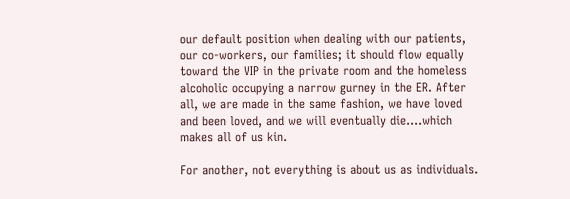our default position when dealing with our patients, our co-workers, our families; it should flow equally toward the VIP in the private room and the homeless alcoholic occupying a narrow gurney in the ER. After all, we are made in the same fashion, we have loved and been loved, and we will eventually die....which makes all of us kin.

For another, not everything is about us as individuals.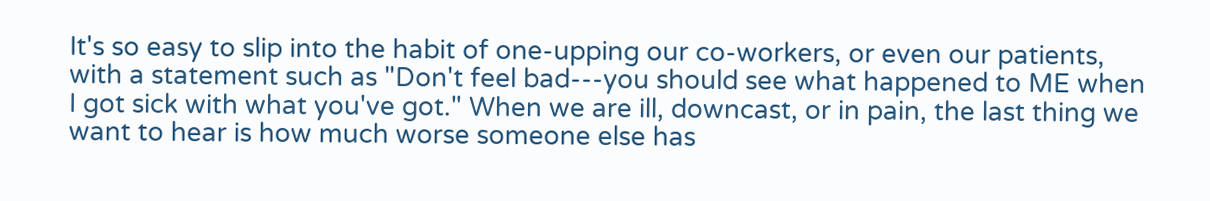It's so easy to slip into the habit of one-upping our co-workers, or even our patients, with a statement such as "Don't feel bad---you should see what happened to ME when I got sick with what you've got." When we are ill, downcast, or in pain, the last thing we want to hear is how much worse someone else has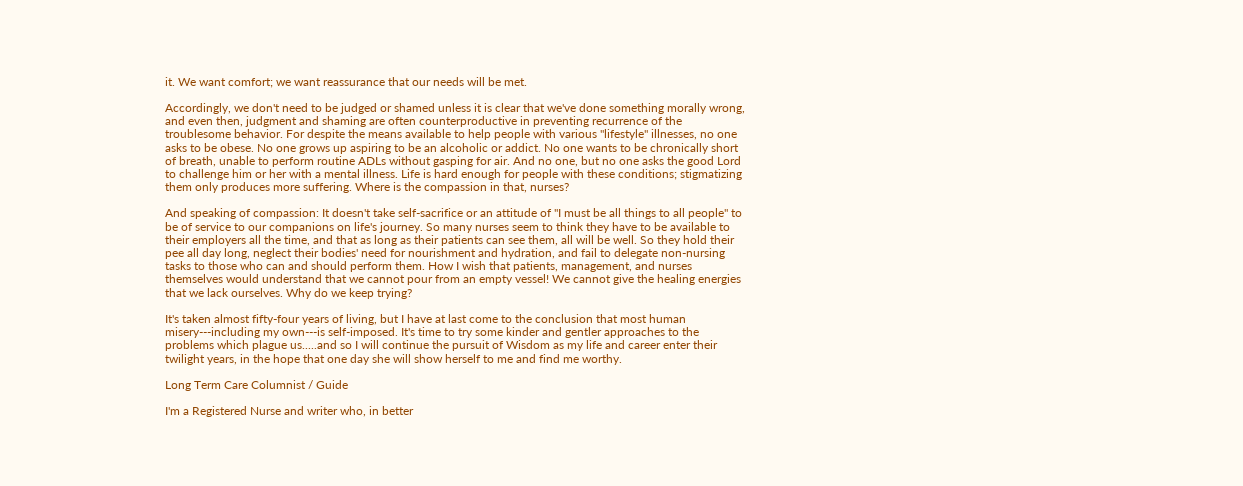it. We want comfort; we want reassurance that our needs will be met.

Accordingly, we don't need to be judged or shamed unless it is clear that we've done something morally wrong, and even then, judgment and shaming are often counterproductive in preventing recurrence of the troublesome behavior. For despite the means available to help people with various "lifestyle" illnesses, no one asks to be obese. No one grows up aspiring to be an alcoholic or addict. No one wants to be chronically short of breath, unable to perform routine ADLs without gasping for air. And no one, but no one asks the good Lord to challenge him or her with a mental illness. Life is hard enough for people with these conditions; stigmatizing them only produces more suffering. Where is the compassion in that, nurses?

And speaking of compassion: It doesn't take self-sacrifice or an attitude of "I must be all things to all people" to be of service to our companions on life's journey. So many nurses seem to think they have to be available to their employers all the time, and that as long as their patients can see them, all will be well. So they hold their pee all day long, neglect their bodies' need for nourishment and hydration, and fail to delegate non-nursing tasks to those who can and should perform them. How I wish that patients, management, and nurses themselves would understand that we cannot pour from an empty vessel! We cannot give the healing energies that we lack ourselves. Why do we keep trying?

It's taken almost fifty-four years of living, but I have at last come to the conclusion that most human misery---including my own---is self-imposed. It's time to try some kinder and gentler approaches to the problems which plague us.....and so I will continue the pursuit of Wisdom as my life and career enter their twilight years, in the hope that one day she will show herself to me and find me worthy.

Long Term Care Columnist / Guide

I'm a Registered Nurse and writer who, in better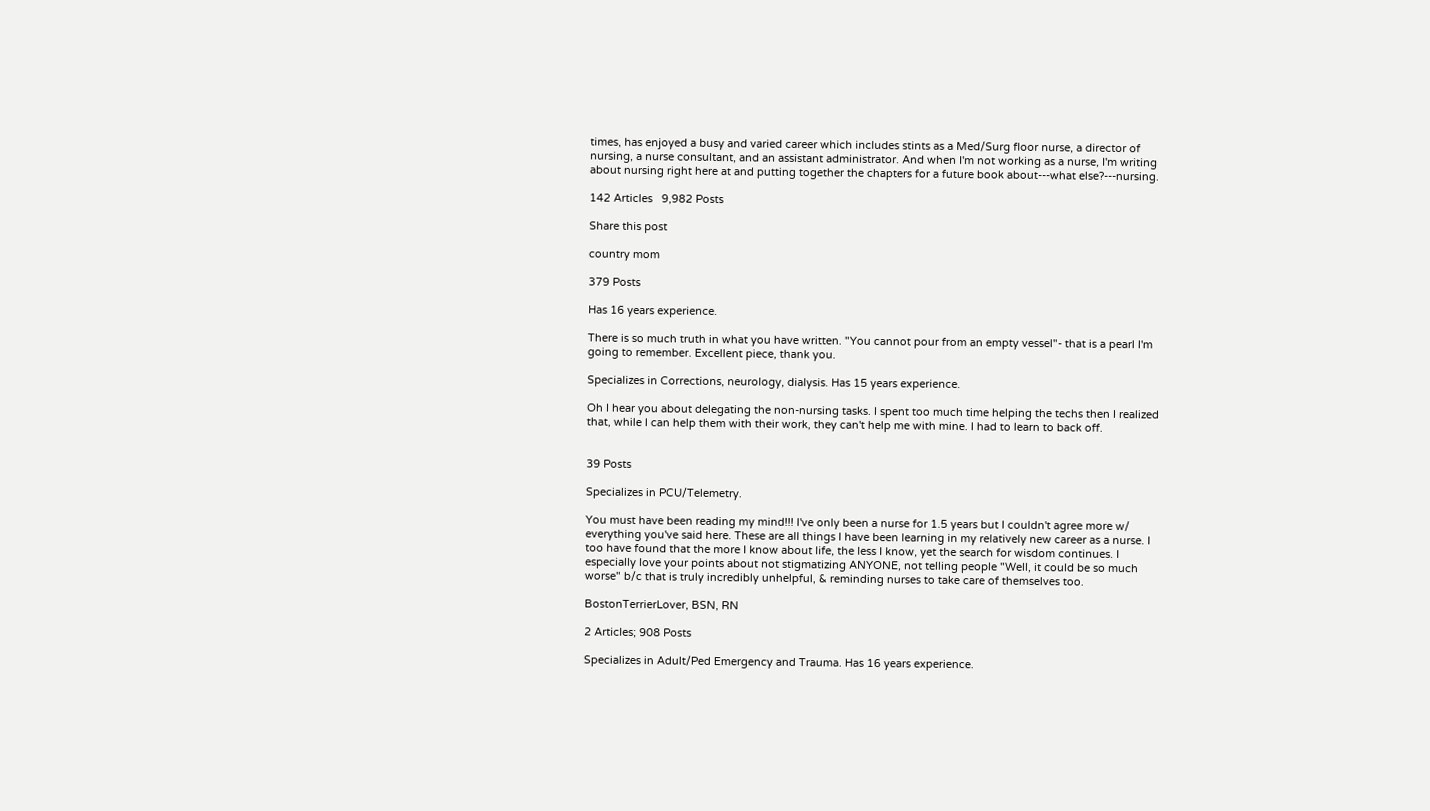times, has enjoyed a busy and varied career which includes stints as a Med/Surg floor nurse, a director of nursing, a nurse consultant, and an assistant administrator. And when I'm not working as a nurse, I'm writing about nursing right here at and putting together the chapters for a future book about---what else?---nursing.

142 Articles   9,982 Posts

Share this post

country mom

379 Posts

Has 16 years experience.

There is so much truth in what you have written. "You cannot pour from an empty vessel"- that is a pearl I'm going to remember. Excellent piece, thank you.

Specializes in Corrections, neurology, dialysis. Has 15 years experience.

Oh I hear you about delegating the non-nursing tasks. I spent too much time helping the techs then I realized that, while I can help them with their work, they can't help me with mine. I had to learn to back off.


39 Posts

Specializes in PCU/Telemetry.

You must have been reading my mind!!! I've only been a nurse for 1.5 years but I couldn't agree more w/ everything you've said here. These are all things I have been learning in my relatively new career as a nurse. I too have found that the more I know about life, the less I know, yet the search for wisdom continues. I especially love your points about not stigmatizing ANYONE, not telling people "Well, it could be so much worse" b/c that is truly incredibly unhelpful, & reminding nurses to take care of themselves too.

BostonTerrierLover, BSN, RN

2 Articles; 908 Posts

Specializes in Adult/Ped Emergency and Trauma. Has 16 years experience.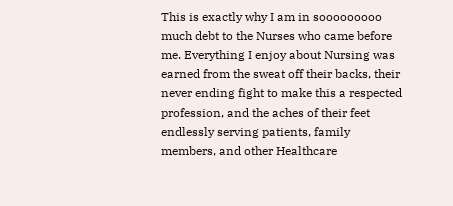This is exactly why I am in sooooooooo much debt to the Nurses who came before me. Everything I enjoy about Nursing was earned from the sweat off their backs, their never ending fight to make this a respected profession, and the aches of their feet endlessly serving patients, family members, and other Healthcare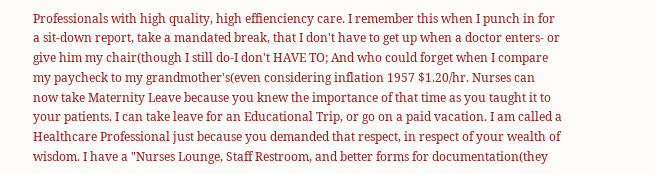Professionals with high quality, high effienciency care. I remember this when I punch in for a sit-down report, take a mandated break, that I don't have to get up when a doctor enters- or give him my chair(though I still do-I don't HAVE TO; And who could forget when I compare my paycheck to my grandmother's(even considering inflation 1957 $1.20/hr. Nurses can now take Maternity Leave because you knew the importance of that time as you taught it to your patients. I can take leave for an Educational Trip, or go on a paid vacation. I am called a Healthcare Professional just because you demanded that respect, in respect of your wealth of wisdom. I have a "Nurses Lounge, Staff Restroom, and better forms for documentation(they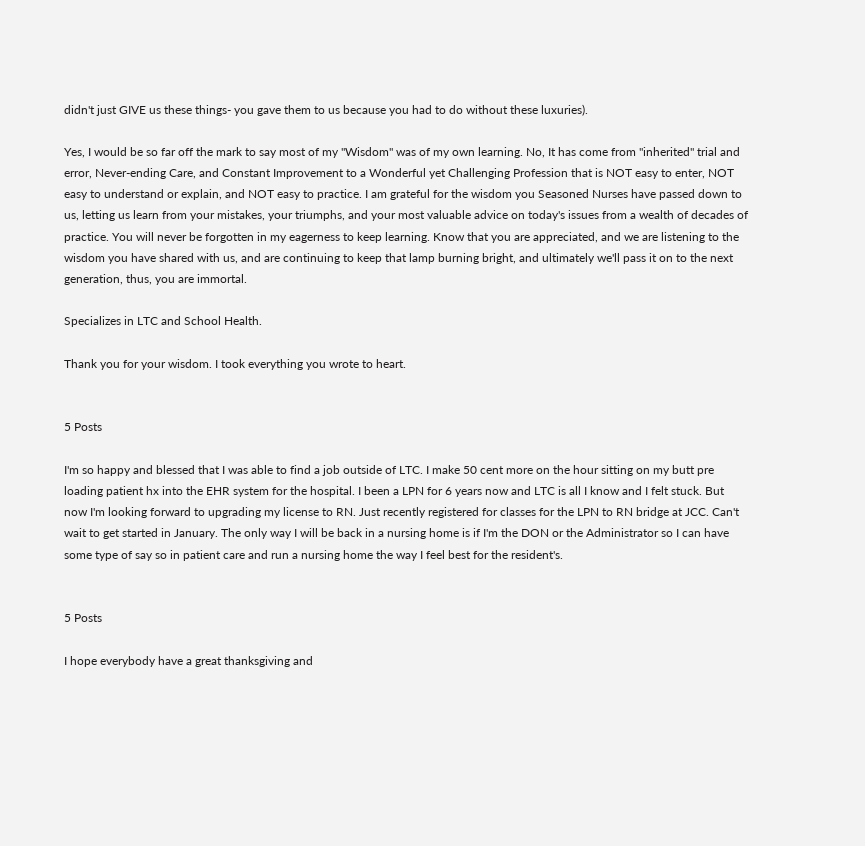didn't just GIVE us these things- you gave them to us because you had to do without these luxuries).

Yes, I would be so far off the mark to say most of my "Wisdom" was of my own learning. No, It has come from "inherited" trial and error, Never-ending Care, and Constant Improvement to a Wonderful yet Challenging Profession that is NOT easy to enter, NOT easy to understand or explain, and NOT easy to practice. I am grateful for the wisdom you Seasoned Nurses have passed down to us, letting us learn from your mistakes, your triumphs, and your most valuable advice on today's issues from a wealth of decades of practice. You will never be forgotten in my eagerness to keep learning. Know that you are appreciated, and we are listening to the wisdom you have shared with us, and are continuing to keep that lamp burning bright, and ultimately we'll pass it on to the next generation, thus, you are immortal.

Specializes in LTC and School Health.

Thank you for your wisdom. I took everything you wrote to heart.


5 Posts

I'm so happy and blessed that I was able to find a job outside of LTC. I make 50 cent more on the hour sitting on my butt pre loading patient hx into the EHR system for the hospital. I been a LPN for 6 years now and LTC is all I know and I felt stuck. But now I'm looking forward to upgrading my license to RN. Just recently registered for classes for the LPN to RN bridge at JCC. Can't wait to get started in January. The only way I will be back in a nursing home is if I'm the DON or the Administrator so I can have some type of say so in patient care and run a nursing home the way I feel best for the resident's.


5 Posts

I hope everybody have a great thanksgiving and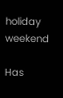holiday weekend

Has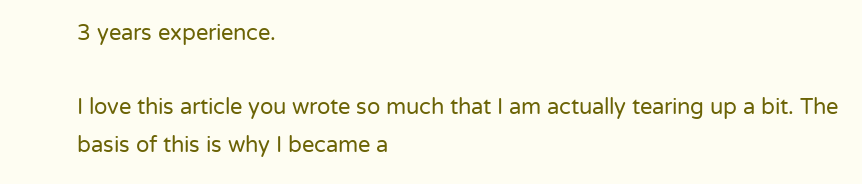3 years experience.

I love this article you wrote so much that I am actually tearing up a bit. The basis of this is why I became a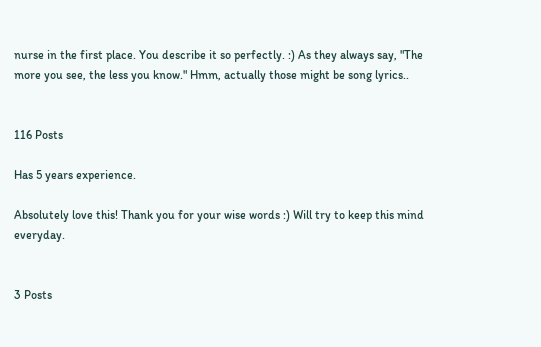nurse in the first place. You describe it so perfectly. :) As they always say, "The more you see, the less you know." Hmm, actually those might be song lyrics..


116 Posts

Has 5 years experience.

Absolutely love this! Thank you for your wise words :) Will try to keep this mind everyday.


3 Posts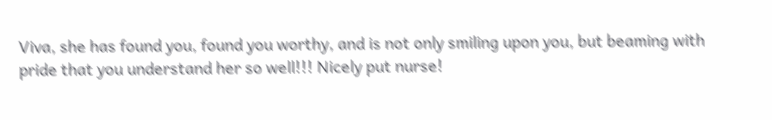Viva, she has found you, found you worthy, and is not only smiling upon you, but beaming with pride that you understand her so well!!! Nicely put nurse!